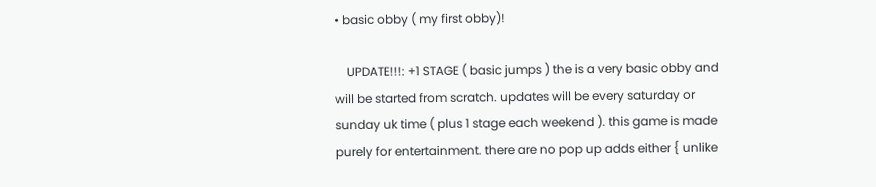• basic obby ( my first obby)!

    UPDATE!!!: +1 STAGE ( basic jumps ) the is a very basic obby and will be started from scratch. updates will be every saturday or sunday uk time ( plus 1 stage each weekend ). this game is made purely for entertainment. there are no pop up adds either { unlike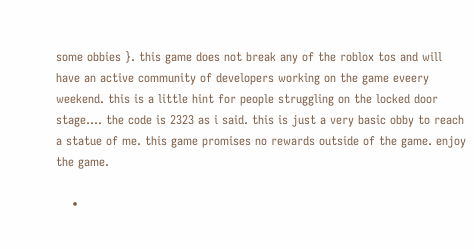some obbies }. this game does not break any of the roblox tos and will have an active community of developers working on the game eveery weekend. this is a little hint for people struggling on the locked door stage.... the code is 2323 as i said. this is just a very basic obby to reach a statue of me. this game promises no rewards outside of the game. enjoy the game.

    •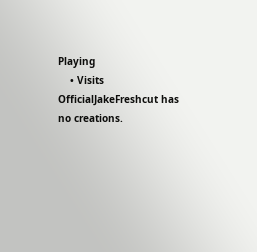Playing
    • Visits
OfficialJakeFreshcut has no creations.